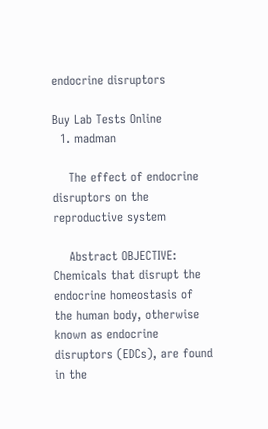endocrine disruptors

Buy Lab Tests Online
  1. madman

    The effect of endocrine disruptors on the reproductive system

    Abstract OBJECTIVE: Chemicals that disrupt the endocrine homeostasis of the human body, otherwise known as endocrine disruptors (EDCs), are found in the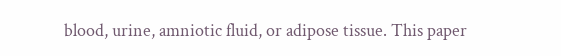blood, urine, amniotic fluid, or adipose tissue. This paper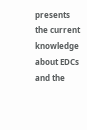presents the current knowledge about EDCs and the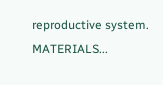reproductive system. MATERIALS...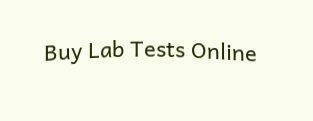Buy Lab Tests Online